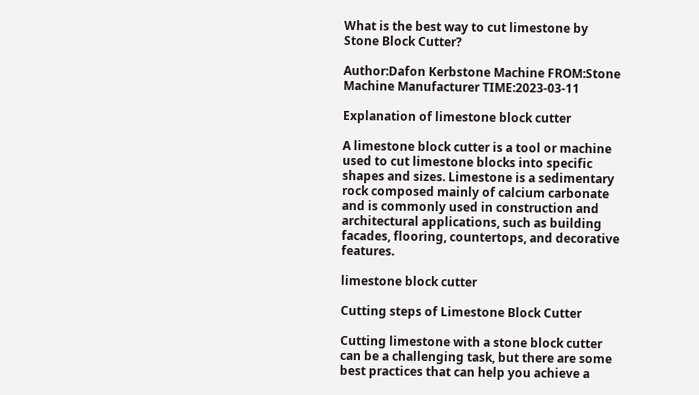What is the best way to cut limestone by Stone Block Cutter?

Author:Dafon Kerbstone Machine FROM:Stone Machine Manufacturer TIME:2023-03-11

Explanation of limestone block cutter

A limestone block cutter is a tool or machine used to cut limestone blocks into specific shapes and sizes. Limestone is a sedimentary rock composed mainly of calcium carbonate and is commonly used in construction and architectural applications, such as building facades, flooring, countertops, and decorative features.

limestone block cutter

Cutting steps of Limestone Block Cutter

Cutting limestone with a stone block cutter can be a challenging task, but there are some best practices that can help you achieve a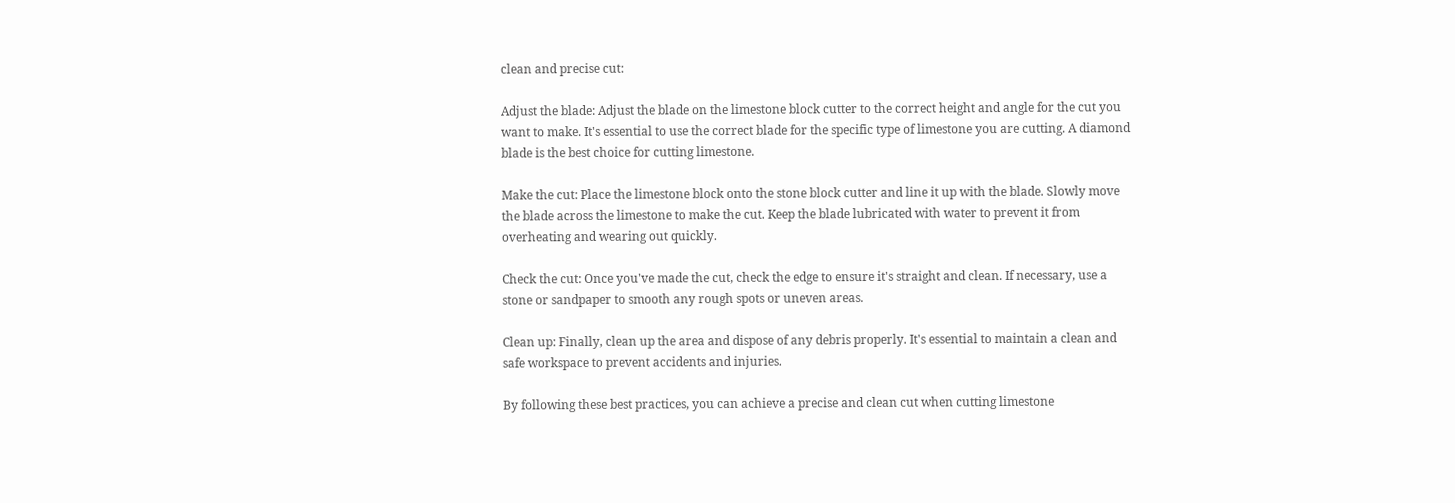clean and precise cut:

Adjust the blade: Adjust the blade on the limestone block cutter to the correct height and angle for the cut you want to make. It's essential to use the correct blade for the specific type of limestone you are cutting. A diamond blade is the best choice for cutting limestone.

Make the cut: Place the limestone block onto the stone block cutter and line it up with the blade. Slowly move the blade across the limestone to make the cut. Keep the blade lubricated with water to prevent it from overheating and wearing out quickly.

Check the cut: Once you've made the cut, check the edge to ensure it's straight and clean. If necessary, use a stone or sandpaper to smooth any rough spots or uneven areas.

Clean up: Finally, clean up the area and dispose of any debris properly. It's essential to maintain a clean and safe workspace to prevent accidents and injuries.

By following these best practices, you can achieve a precise and clean cut when cutting limestone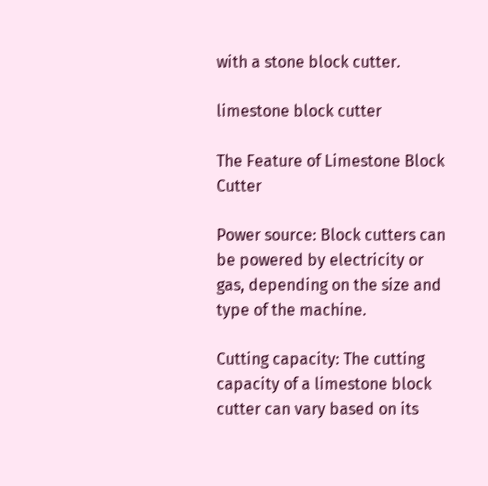with a stone block cutter.

limestone block cutter

The Feature of Limestone Block Cutter

Power source: Block cutters can be powered by electricity or gas, depending on the size and type of the machine.

Cutting capacity: The cutting capacity of a limestone block cutter can vary based on its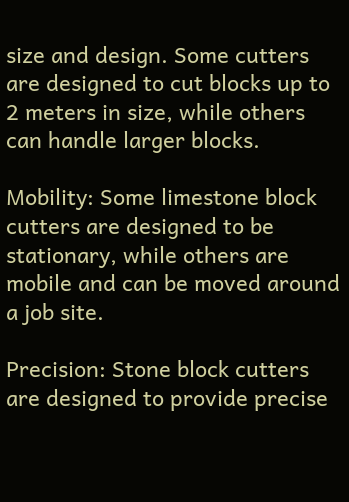size and design. Some cutters are designed to cut blocks up to 2 meters in size, while others can handle larger blocks.

Mobility: Some limestone block cutters are designed to be stationary, while others are mobile and can be moved around a job site.

Precision: Stone block cutters are designed to provide precise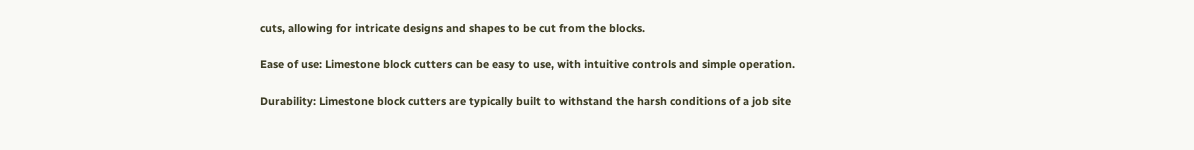cuts, allowing for intricate designs and shapes to be cut from the blocks.

Ease of use: Limestone block cutters can be easy to use, with intuitive controls and simple operation.

Durability: Limestone block cutters are typically built to withstand the harsh conditions of a job site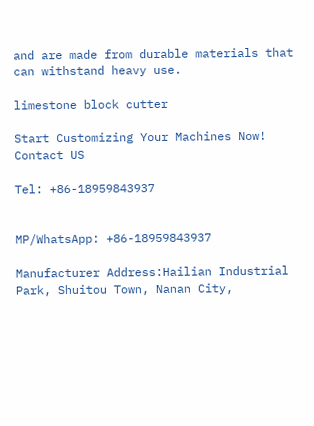and are made from durable materials that can withstand heavy use.

limestone block cutter

Start Customizing Your Machines Now!
Contact US

Tel: +86-18959843937


MP/WhatsApp: +86-18959843937

Manufacturer Address:Hailian Industrial Park, Shuitou Town, Nanan City,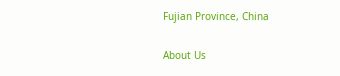Fujian Province, China


About Us